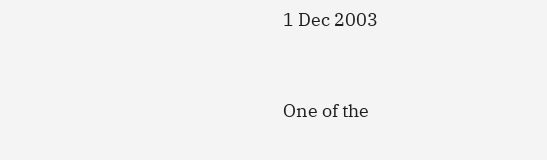1 Dec 2003


One of the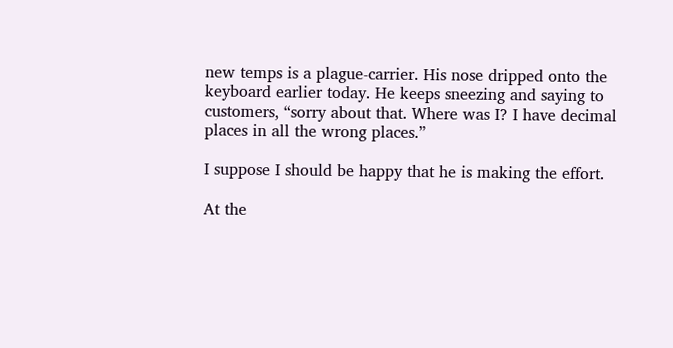new temps is a plague-carrier. His nose dripped onto the keyboard earlier today. He keeps sneezing and saying to customers, “sorry about that. Where was I? I have decimal places in all the wrong places.”

I suppose I should be happy that he is making the effort.

At the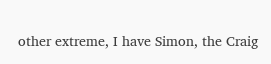other extreme, I have Simon, the Craig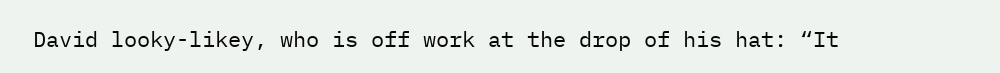David looky-likey, who is off work at the drop of his hat: “It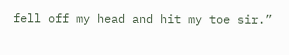fell off my head and hit my toe sir.”